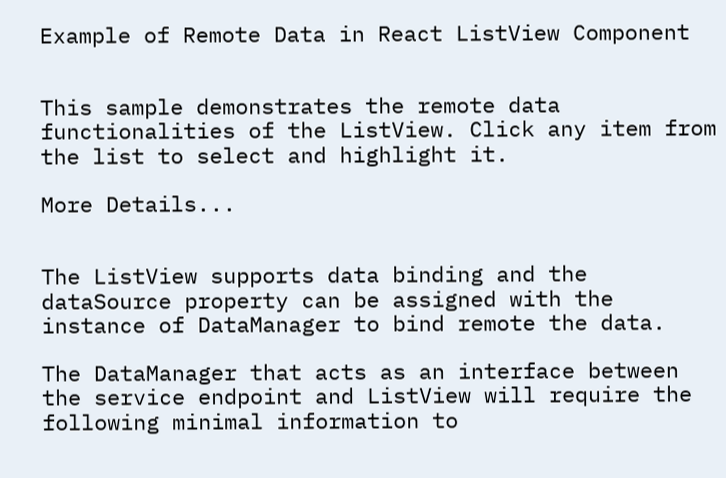Example of Remote Data in React ListView Component


This sample demonstrates the remote data functionalities of the ListView. Click any item from the list to select and highlight it.

More Details...


The ListView supports data binding and the dataSource property can be assigned with the instance of DataManager to bind remote the data.

The DataManager that acts as an interface between the service endpoint and ListView will require the following minimal information to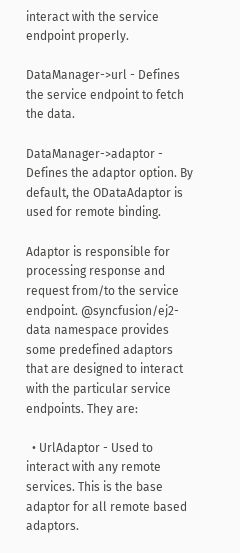interact with the service endpoint properly.

DataManager->url - Defines the service endpoint to fetch the data.

DataManager->adaptor - Defines the adaptor option. By default, the ODataAdaptor is used for remote binding.

Adaptor is responsible for processing response and request from/to the service endpoint. @syncfusion/ej2-data namespace provides some predefined adaptors that are designed to interact with the particular service endpoints. They are:

  • UrlAdaptor - Used to interact with any remote services. This is the base adaptor for all remote based adaptors.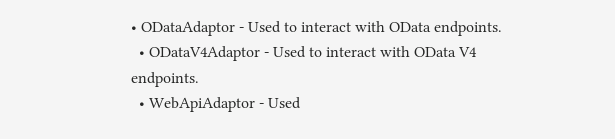• ODataAdaptor - Used to interact with OData endpoints.
  • ODataV4Adaptor - Used to interact with OData V4 endpoints.
  • WebApiAdaptor - Used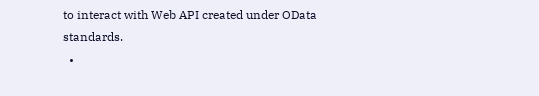to interact with Web API created under OData standards.
  •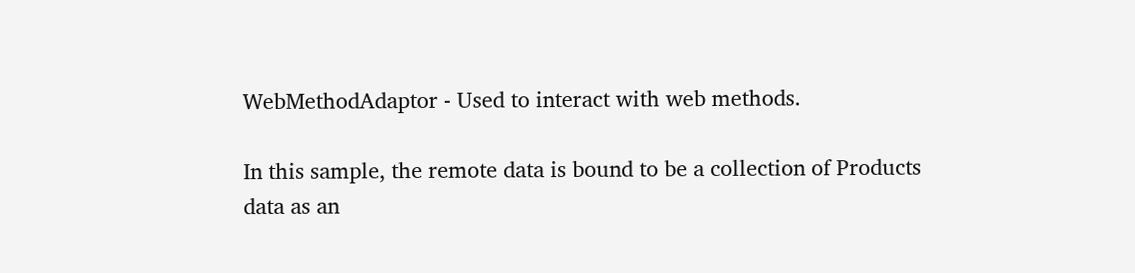WebMethodAdaptor - Used to interact with web methods.

In this sample, the remote data is bound to be a collection of Products data as an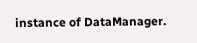instance of DataManager.